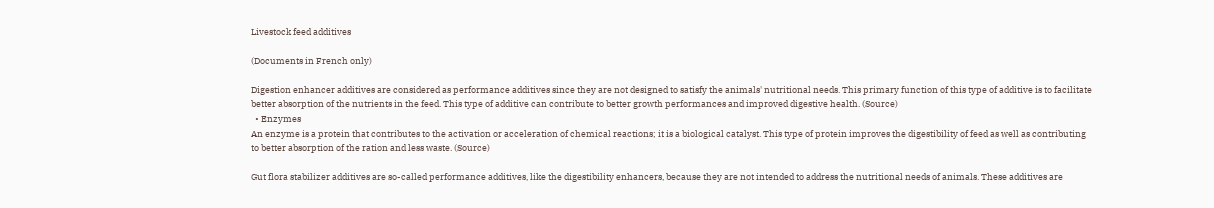Livestock feed additives

(Documents in French only)

Digestion enhancer additives are considered as performance additives since they are not designed to satisfy the animals' nutritional needs. This primary function of this type of additive is to facilitate better absorption of the nutrients in the feed. This type of additive can contribute to better growth performances and improved digestive health. (Source)
  • Enzymes
An enzyme is a protein that contributes to the activation or acceleration of chemical reactions; it is a biological catalyst. This type of protein improves the digestibility of feed as well as contributing to better absorption of the ration and less waste. (Source)

Gut flora stabilizer additives are so-called performance additives, like the digestibility enhancers, because they are not intended to address the nutritional needs of animals. These additives are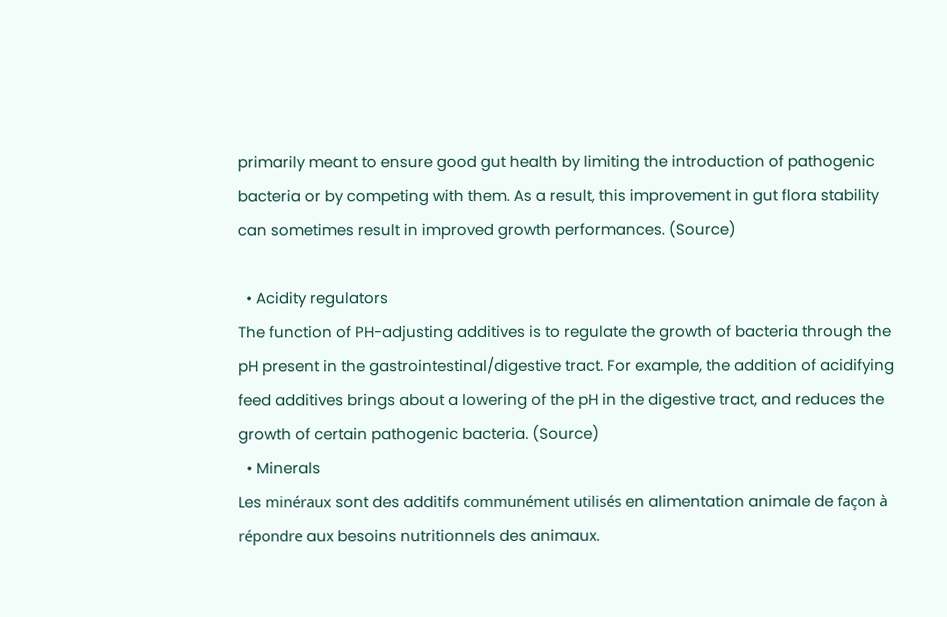primarily meant to ensure good gut health by limiting the introduction of pathogenic bacteria or by competing with them. As a result, this improvement in gut flora stability can sometimes result in improved growth performances. (Source)

  • Acidity regulators
The function of PH-adjusting additives is to regulate the growth of bacteria through the pH present in the gastrointestinal/digestive tract. For example, the addition of acidifying feed additives brings about a lowering of the pH in the digestive tract, and reduces the growth of certain pathogenic bacteria. (Source)
  • Minerals
Les minéraux sont des additifs communément utilisés en alimentation animale de façon à répondre aux besoins nutritionnels des animaux.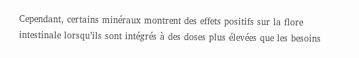Cependant, certains minéraux montrent des effets positifs sur la flore intestinale lorsqu’ils sont intégrés à des doses plus élevées que les besoins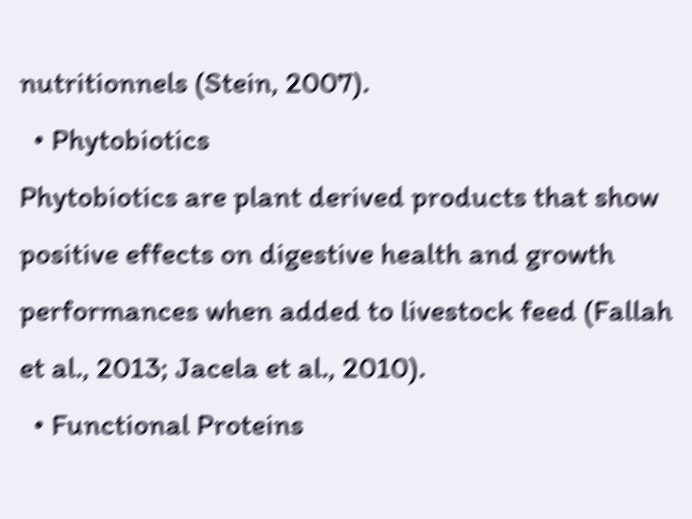nutritionnels (Stein, 2007).
  • Phytobiotics
Phytobiotics are plant derived products that show positive effects on digestive health and growth performances when added to livestock feed (Fallah et al., 2013; Jacela et al., 2010).
  • Functional Proteins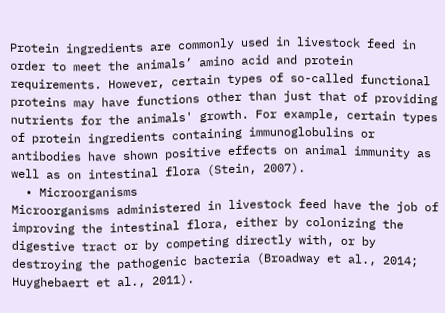Protein ingredients are commonly used in livestock feed in order to meet the animals’ amino acid and protein requirements. However, certain types of so-called functional proteins may have functions other than just that of providing nutrients for the animals' growth. For example, certain types of protein ingredients containing immunoglobulins or antibodies have shown positive effects on animal immunity as well as on intestinal flora (Stein, 2007).
  • Microorganisms
Microorganisms administered in livestock feed have the job of improving the intestinal flora, either by colonizing the digestive tract or by competing directly with, or by destroying the pathogenic bacteria (Broadway et al., 2014; Huyghebaert et al., 2011).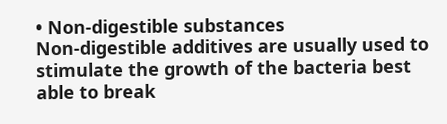• Non-digestible substances
Non-digestible additives are usually used to stimulate the growth of the bacteria best able to break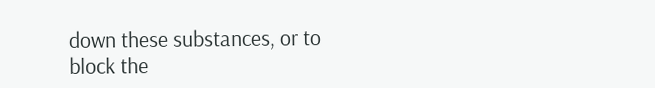down these substances, or to block the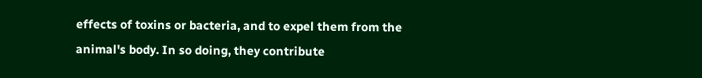effects of toxins or bacteria, and to expel them from the animal's body. In so doing, they contribute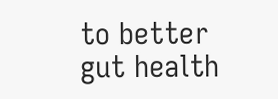to better gut health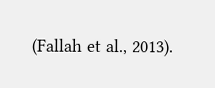(Fallah et al., 2013).